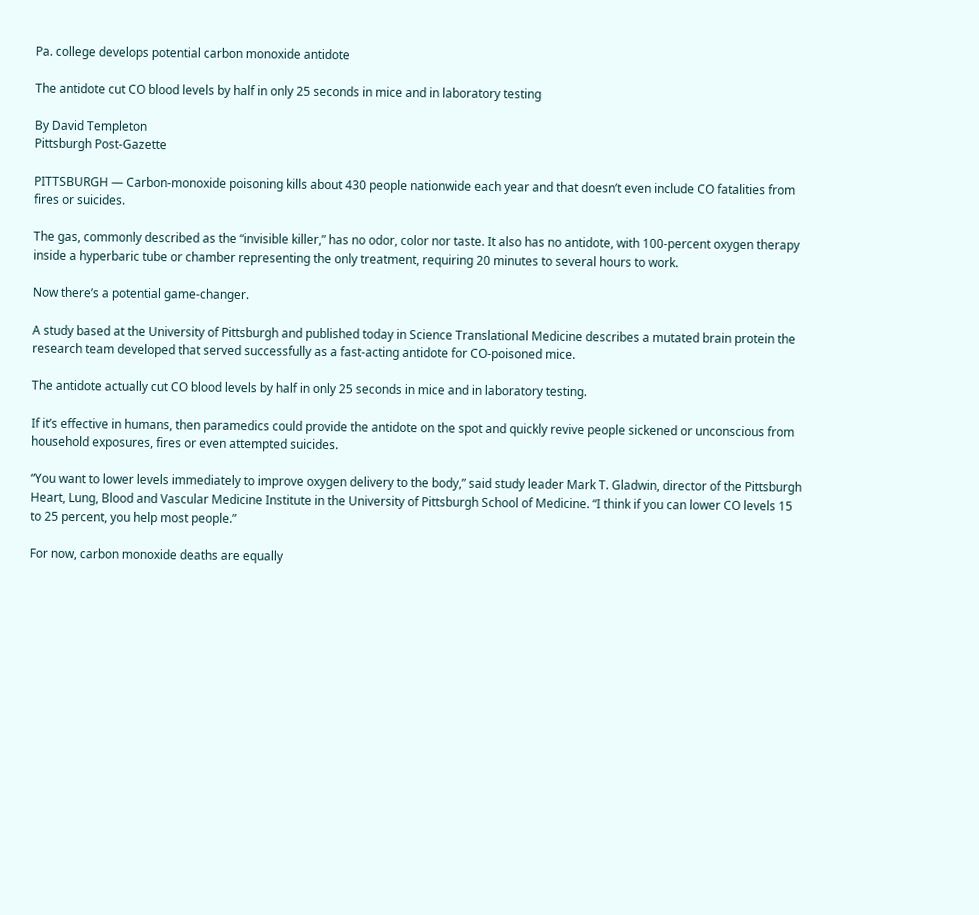Pa. college develops potential carbon monoxide antidote

The antidote cut CO blood levels by half in only 25 seconds in mice and in laboratory testing

By David Templeton
Pittsburgh Post-Gazette

PITTSBURGH — Carbon-monoxide poisoning kills about 430 people nationwide each year and that doesn’t even include CO fatalities from fires or suicides.

The gas, commonly described as the “invisible killer,” has no odor, color nor taste. It also has no antidote, with 100-percent oxygen therapy inside a hyperbaric tube or chamber representing the only treatment, requiring 20 minutes to several hours to work.

Now there’s a potential game-changer.

A study based at the University of Pittsburgh and published today in Science Translational Medicine describes a mutated brain protein the research team developed that served successfully as a fast-acting antidote for CO-poisoned mice.

The antidote actually cut CO blood levels by half in only 25 seconds in mice and in laboratory testing.

If it’s effective in humans, then paramedics could provide the antidote on the spot and quickly revive people sickened or unconscious from household exposures, fires or even attempted suicides.

“You want to lower levels immediately to improve oxygen delivery to the body,” said study leader Mark T. Gladwin, director of the Pittsburgh Heart, Lung, Blood and Vascular Medicine Institute in the University of Pittsburgh School of Medicine. “I think if you can lower CO levels 15 to 25 percent, you help most people.”

For now, carbon monoxide deaths are equally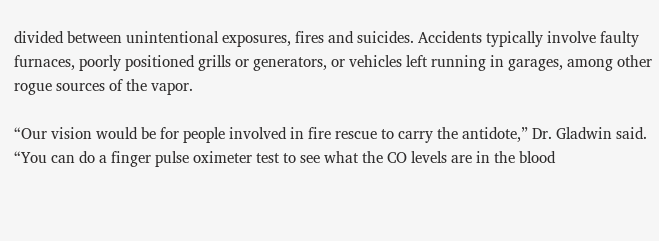divided between unintentional exposures, fires and suicides. Accidents typically involve faulty furnaces, poorly positioned grills or generators, or vehicles left running in garages, among other rogue sources of the vapor.

“Our vision would be for people involved in fire rescue to carry the antidote,” Dr. Gladwin said. “You can do a finger pulse oximeter test to see what the CO levels are in the blood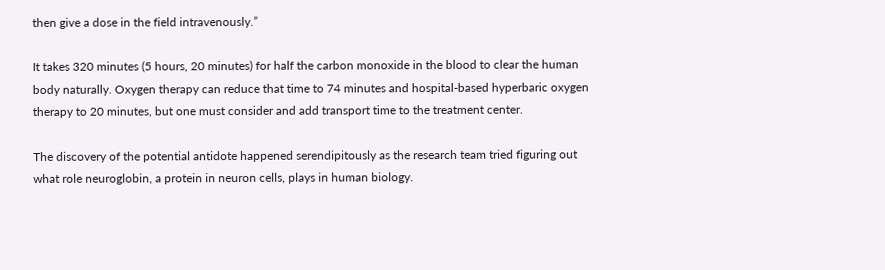then give a dose in the field intravenously.”

It takes 320 minutes (5 hours, 20 minutes) for half the carbon monoxide in the blood to clear the human body naturally. Oxygen therapy can reduce that time to 74 minutes and hospital-based hyperbaric oxygen therapy to 20 minutes, but one must consider and add transport time to the treatment center.

The discovery of the potential antidote happened serendipitously as the research team tried figuring out what role neuroglobin, a protein in neuron cells, plays in human biology.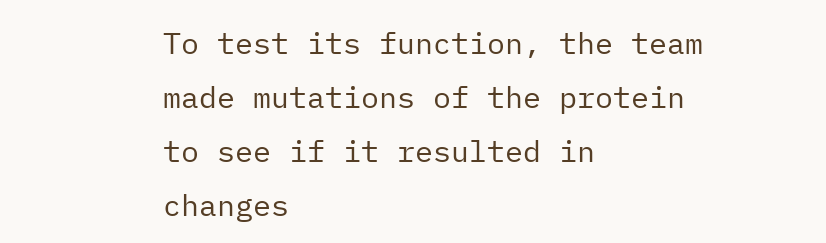To test its function, the team made mutations of the protein to see if it resulted in changes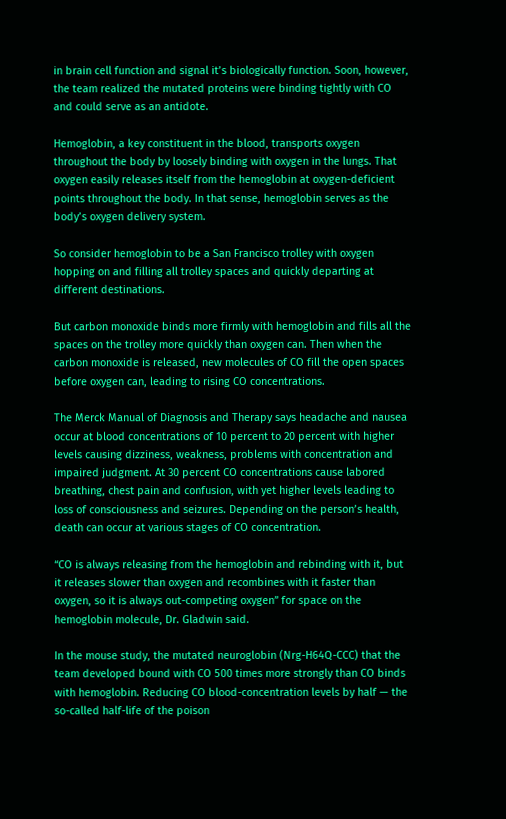in brain cell function and signal it’s biologically function. Soon, however, the team realized the mutated proteins were binding tightly with CO and could serve as an antidote.

Hemoglobin, a key constituent in the blood, transports oxygen throughout the body by loosely binding with oxygen in the lungs. That oxygen easily releases itself from the hemoglobin at oxygen-deficient points throughout the body. In that sense, hemoglobin serves as the body’s oxygen delivery system.

So consider hemoglobin to be a San Francisco trolley with oxygen hopping on and filling all trolley spaces and quickly departing at different destinations.

But carbon monoxide binds more firmly with hemoglobin and fills all the spaces on the trolley more quickly than oxygen can. Then when the carbon monoxide is released, new molecules of CO fill the open spaces before oxygen can, leading to rising CO concentrations.

The Merck Manual of Diagnosis and Therapy says headache and nausea occur at blood concentrations of 10 percent to 20 percent with higher levels causing dizziness, weakness, problems with concentration and impaired judgment. At 30 percent CO concentrations cause labored breathing, chest pain and confusion, with yet higher levels leading to loss of consciousness and seizures. Depending on the person’s health, death can occur at various stages of CO concentration.

“CO is always releasing from the hemoglobin and rebinding with it, but it releases slower than oxygen and recombines with it faster than oxygen, so it is always out-competing oxygen” for space on the hemoglobin molecule, Dr. Gladwin said.

In the mouse study, the mutated neuroglobin (Nrg-H64Q-CCC) that the team developed bound with CO 500 times more strongly than CO binds with hemoglobin. Reducing CO blood-concentration levels by half — the so-called half-life of the poison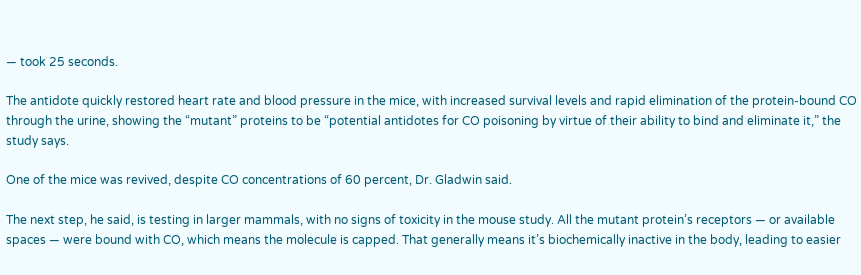— took 25 seconds.

The antidote quickly restored heart rate and blood pressure in the mice, with increased survival levels and rapid elimination of the protein-bound CO through the urine, showing the “mutant” proteins to be “potential antidotes for CO poisoning by virtue of their ability to bind and eliminate it,” the study says.

One of the mice was revived, despite CO concentrations of 60 percent, Dr. Gladwin said.

The next step, he said, is testing in larger mammals, with no signs of toxicity in the mouse study. All the mutant protein’s receptors — or available spaces — were bound with CO, which means the molecule is capped. That generally means it’s biochemically inactive in the body, leading to easier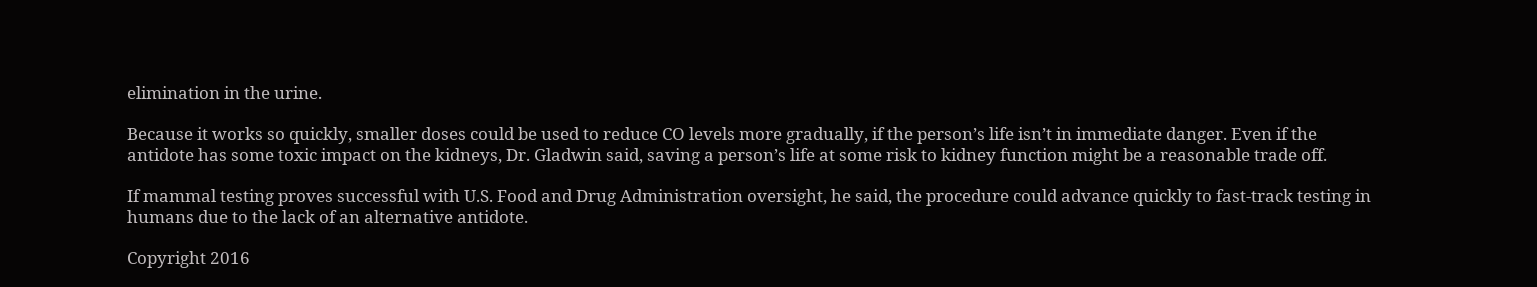elimination in the urine.

Because it works so quickly, smaller doses could be used to reduce CO levels more gradually, if the person’s life isn’t in immediate danger. Even if the antidote has some toxic impact on the kidneys, Dr. Gladwin said, saving a person’s life at some risk to kidney function might be a reasonable trade off.

If mammal testing proves successful with U.S. Food and Drug Administration oversight, he said, the procedure could advance quickly to fast-track testing in humans due to the lack of an alternative antidote.

Copyright 2016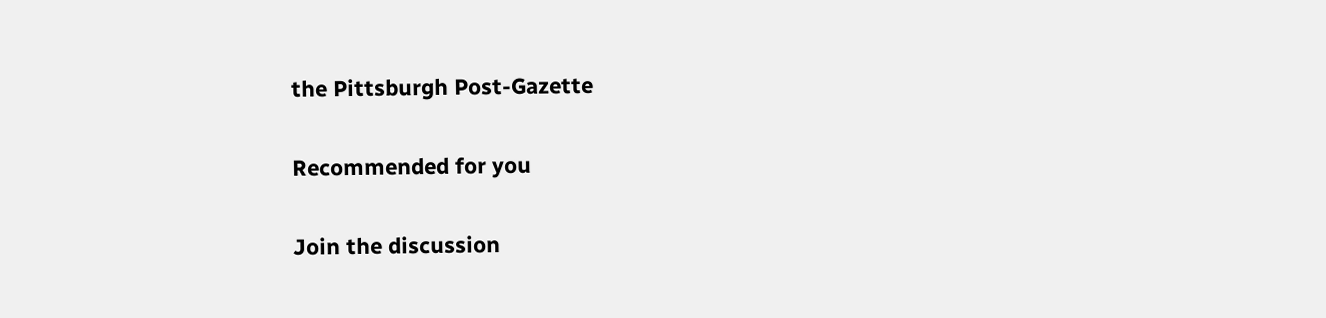the Pittsburgh Post-Gazette

Recommended for you

Join the discussion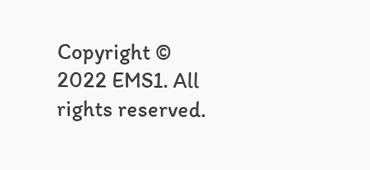Copyright © 2022 EMS1. All rights reserved.